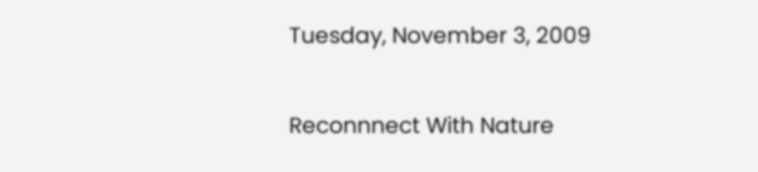Tuesday, November 3, 2009

Reconnnect With Nature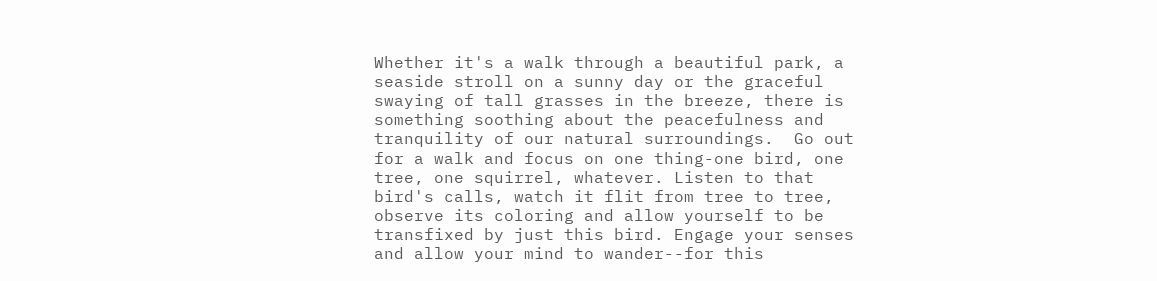Whether it's a walk through a beautiful park, a seaside stroll on a sunny day or the graceful swaying of tall grasses in the breeze, there is something soothing about the peacefulness and tranquility of our natural surroundings.  Go out for a walk and focus on one thing-one bird, one tree, one squirrel, whatever. Listen to that bird's calls, watch it flit from tree to tree, observe its coloring and allow yourself to be transfixed by just this bird. Engage your senses and allow your mind to wander--for this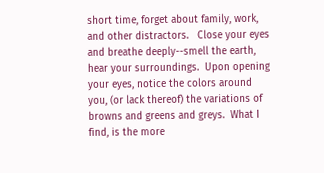short time, forget about family, work,  and other distractors.   Close your eyes and breathe deeply--smell the earth, hear your surroundings.  Upon opening your eyes, notice the colors around you, (or lack thereof) the variations of browns and greens and greys.  What I find, is the more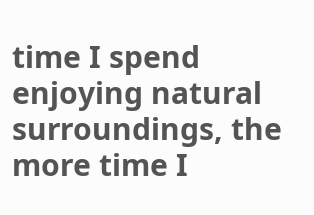time I spend enjoying natural surroundings, the more time I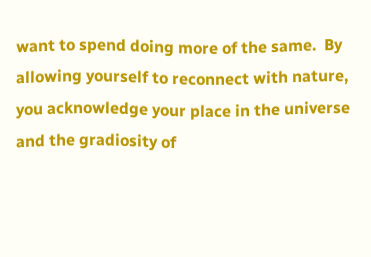want to spend doing more of the same.  By allowing yourself to reconnect with nature, you acknowledge your place in the universe and the gradiosity of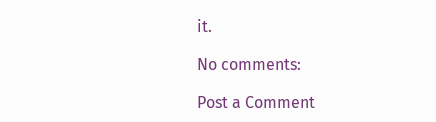it.

No comments:

Post a Comment